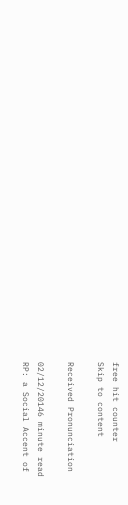free hit counter
Skip to content

Received Pronunciation

02/12/20146 minute read
RP: a Social Accent of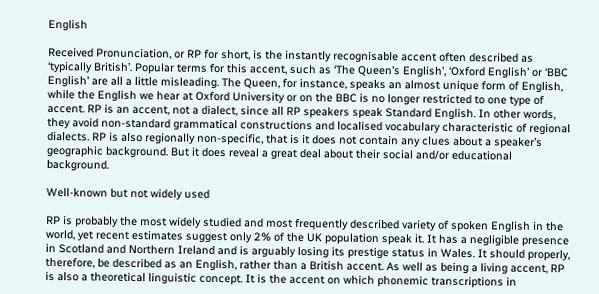English

Received Pronunciation, or RP for short, is the instantly recognisable accent often described as ‘typically British’. Popular terms for this accent, such as ‘The Queen’s English’, ‘Oxford English’ or ‘BBC English’ are all a little misleading. The Queen, for instance, speaks an almost unique form of English, while the English we hear at Oxford University or on the BBC is no longer restricted to one type of accent. RP is an accent, not a dialect, since all RP speakers speak Standard English. In other words, they avoid non-standard grammatical constructions and localised vocabulary characteristic of regional dialects. RP is also regionally non-specific, that is it does not contain any clues about a speaker’s geographic background. But it does reveal a great deal about their social and/or educational background.

Well-known but not widely used

RP is probably the most widely studied and most frequently described variety of spoken English in the world, yet recent estimates suggest only 2% of the UK population speak it. It has a negligible presence in Scotland and Northern Ireland and is arguably losing its prestige status in Wales. It should properly, therefore, be described as an English, rather than a British accent. As well as being a living accent, RP is also a theoretical linguistic concept. It is the accent on which phonemic transcriptions in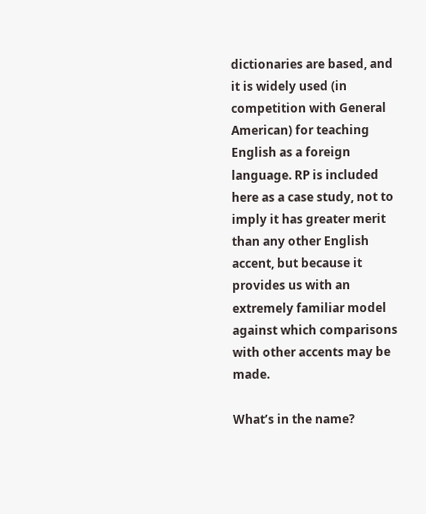dictionaries are based, and it is widely used (in competition with General American) for teaching English as a foreign language. RP is included here as a case study, not to imply it has greater merit than any other English accent, but because it provides us with an extremely familiar model against which comparisons with other accents may be made.

What’s in the name?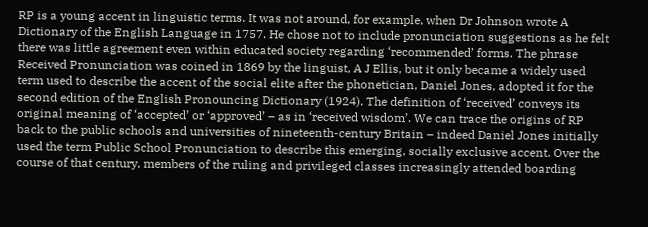RP is a young accent in linguistic terms. It was not around, for example, when Dr Johnson wrote A Dictionary of the English Language in 1757. He chose not to include pronunciation suggestions as he felt there was little agreement even within educated society regarding ‘recommended’ forms. The phrase Received Pronunciation was coined in 1869 by the linguist, A J Ellis, but it only became a widely used term used to describe the accent of the social elite after the phonetician, Daniel Jones, adopted it for the second edition of the English Pronouncing Dictionary (1924). The definition of ‘received’ conveys its original meaning of ‘accepted’ or ‘approved’ – as in ‘received wisdom’. We can trace the origins of RP back to the public schools and universities of nineteenth-century Britain – indeed Daniel Jones initially used the term Public School Pronunciation to describe this emerging, socially exclusive accent. Over the course of that century, members of the ruling and privileged classes increasingly attended boarding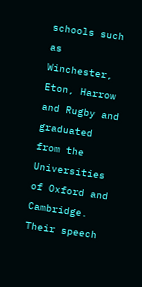schools such as Winchester, Eton, Harrow and Rugby and graduated from the Universities of Oxford and Cambridge. Their speech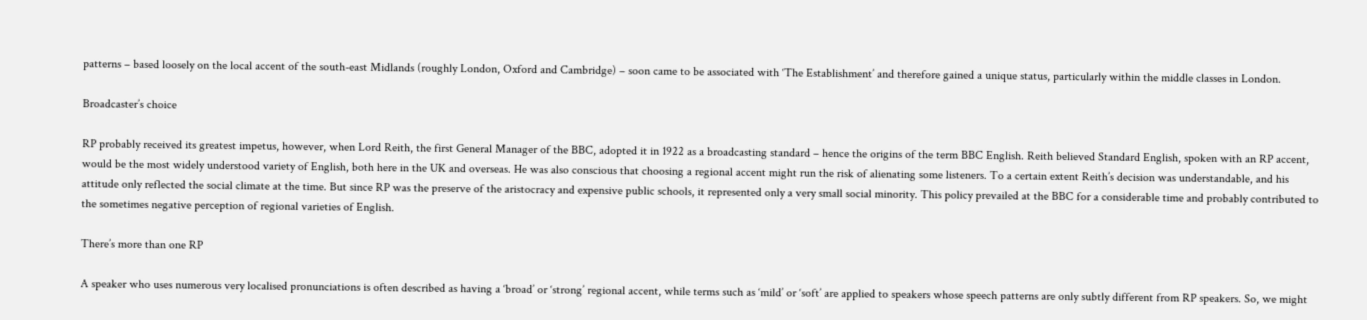patterns – based loosely on the local accent of the south-east Midlands (roughly London, Oxford and Cambridge) – soon came to be associated with ‘The Establishment’ and therefore gained a unique status, particularly within the middle classes in London.

Broadcaster’s choice

RP probably received its greatest impetus, however, when Lord Reith, the first General Manager of the BBC, adopted it in 1922 as a broadcasting standard – hence the origins of the term BBC English. Reith believed Standard English, spoken with an RP accent, would be the most widely understood variety of English, both here in the UK and overseas. He was also conscious that choosing a regional accent might run the risk of alienating some listeners. To a certain extent Reith’s decision was understandable, and his attitude only reflected the social climate at the time. But since RP was the preserve of the aristocracy and expensive public schools, it represented only a very small social minority. This policy prevailed at the BBC for a considerable time and probably contributed to the sometimes negative perception of regional varieties of English.

There’s more than one RP

A speaker who uses numerous very localised pronunciations is often described as having a ‘broad’ or ‘strong’ regional accent, while terms such as ‘mild’ or ‘soft’ are applied to speakers whose speech patterns are only subtly different from RP speakers. So, we might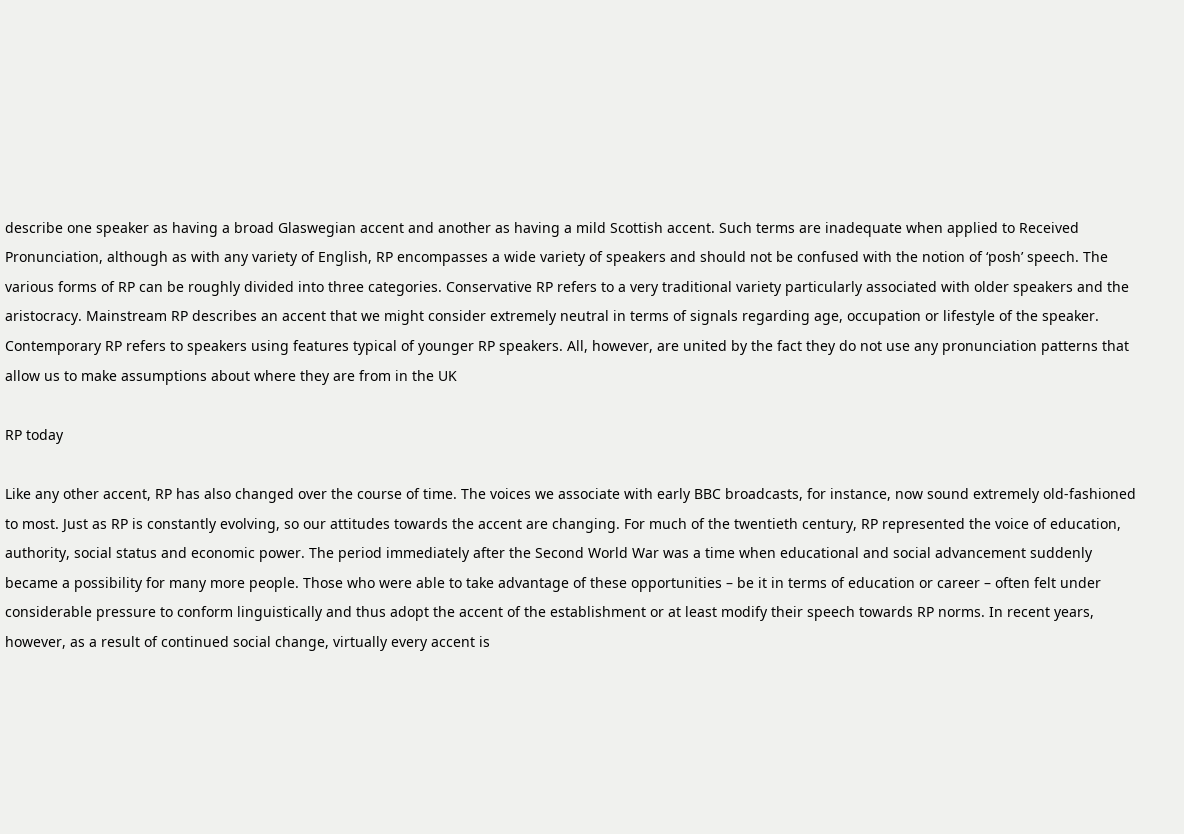describe one speaker as having a broad Glaswegian accent and another as having a mild Scottish accent. Such terms are inadequate when applied to Received Pronunciation, although as with any variety of English, RP encompasses a wide variety of speakers and should not be confused with the notion of ‘posh’ speech. The various forms of RP can be roughly divided into three categories. Conservative RP refers to a very traditional variety particularly associated with older speakers and the aristocracy. Mainstream RP describes an accent that we might consider extremely neutral in terms of signals regarding age, occupation or lifestyle of the speaker. Contemporary RP refers to speakers using features typical of younger RP speakers. All, however, are united by the fact they do not use any pronunciation patterns that allow us to make assumptions about where they are from in the UK

RP today

Like any other accent, RP has also changed over the course of time. The voices we associate with early BBC broadcasts, for instance, now sound extremely old-fashioned to most. Just as RP is constantly evolving, so our attitudes towards the accent are changing. For much of the twentieth century, RP represented the voice of education, authority, social status and economic power. The period immediately after the Second World War was a time when educational and social advancement suddenly became a possibility for many more people. Those who were able to take advantage of these opportunities – be it in terms of education or career – often felt under considerable pressure to conform linguistically and thus adopt the accent of the establishment or at least modify their speech towards RP norms. In recent years, however, as a result of continued social change, virtually every accent is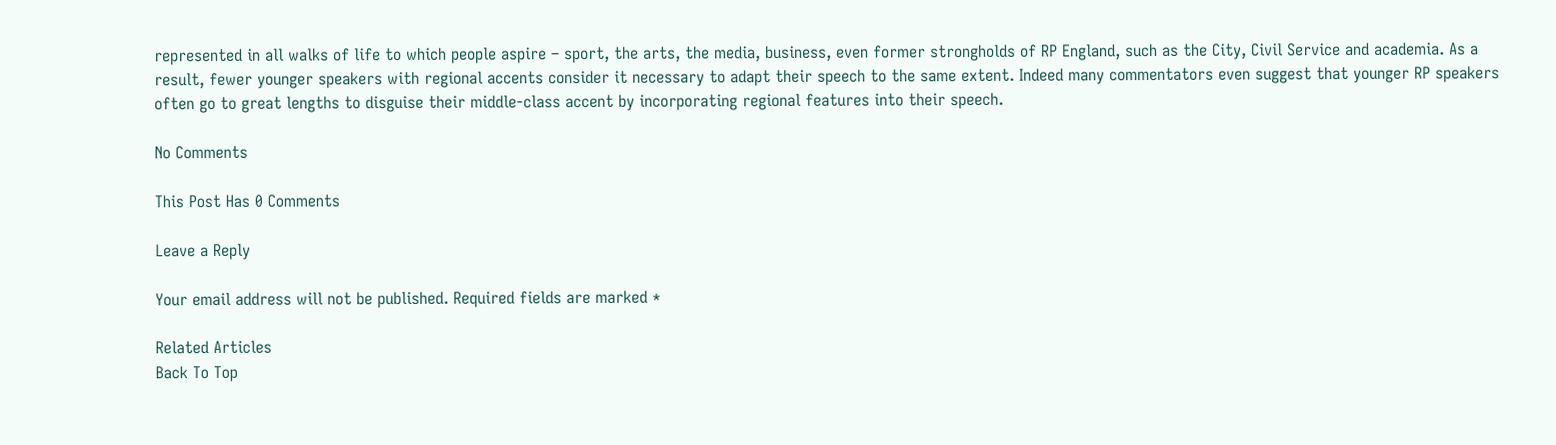represented in all walks of life to which people aspire – sport, the arts, the media, business, even former strongholds of RP England, such as the City, Civil Service and academia. As a result, fewer younger speakers with regional accents consider it necessary to adapt their speech to the same extent. Indeed many commentators even suggest that younger RP speakers often go to great lengths to disguise their middle-class accent by incorporating regional features into their speech.

No Comments

This Post Has 0 Comments

Leave a Reply

Your email address will not be published. Required fields are marked *

Related Articles
Back To Top